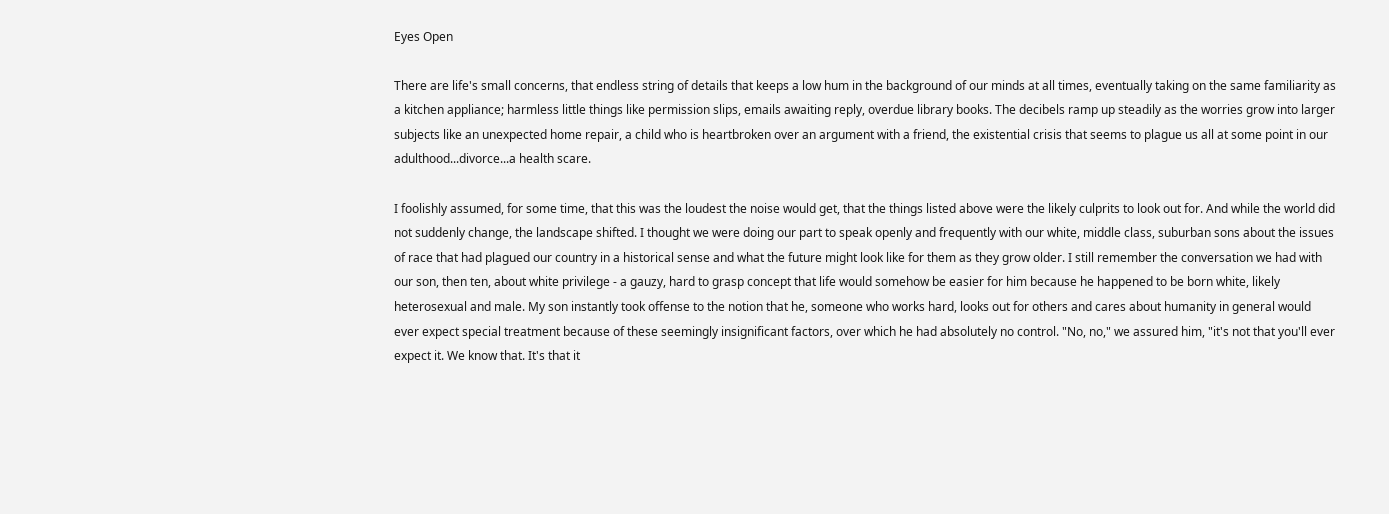Eyes Open

There are life's small concerns, that endless string of details that keeps a low hum in the background of our minds at all times, eventually taking on the same familiarity as a kitchen appliance; harmless little things like permission slips, emails awaiting reply, overdue library books. The decibels ramp up steadily as the worries grow into larger subjects like an unexpected home repair, a child who is heartbroken over an argument with a friend, the existential crisis that seems to plague us all at some point in our adulthood...divorce...a health scare.

I foolishly assumed, for some time, that this was the loudest the noise would get, that the things listed above were the likely culprits to look out for. And while the world did not suddenly change, the landscape shifted. I thought we were doing our part to speak openly and frequently with our white, middle class, suburban sons about the issues of race that had plagued our country in a historical sense and what the future might look like for them as they grow older. I still remember the conversation we had with our son, then ten, about white privilege - a gauzy, hard to grasp concept that life would somehow be easier for him because he happened to be born white, likely heterosexual and male. My son instantly took offense to the notion that he, someone who works hard, looks out for others and cares about humanity in general would ever expect special treatment because of these seemingly insignificant factors, over which he had absolutely no control. "No, no," we assured him, "it's not that you'll ever expect it. We know that. It's that it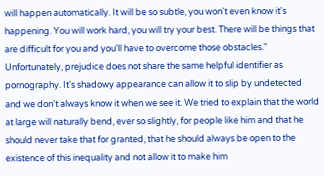will happen automatically. It will be so subtle, you won't even know it's happening. You will work hard, you will try your best. There will be things that are difficult for you and you'll have to overcome those obstacles." Unfortunately, prejudice does not share the same helpful identifier as pornography. It's shadowy appearance can allow it to slip by undetected and we don't always know it when we see it. We tried to explain that the world at large will naturally bend, ever so slightly, for people like him and that he should never take that for granted, that he should always be open to the existence of this inequality and not allow it to make him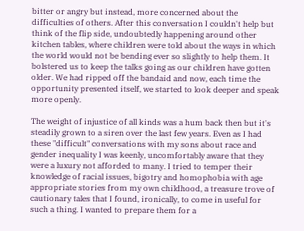bitter or angry but instead, more concerned about the difficulties of others. After this conversation I couldn't help but think of the flip side, undoubtedly happening around other kitchen tables, where children were told about the ways in which the world would not be bending ever so slightly to help them. It bolstered us to keep the talks going as our children have gotten older. We had ripped off the bandaid and now, each time the opportunity presented itself, we started to look deeper and speak more openly.

The weight of injustice of all kinds was a hum back then but it's steadily grown to a siren over the last few years. Even as I had these "difficult" conversations with my sons about race and gender inequality I was keenly, uncomfortably aware that they were a luxury not afforded to many. I tried to temper their knowledge of racial issues, bigotry and homophobia with age appropriate stories from my own childhood, a treasure trove of cautionary tales that I found, ironically, to come in useful for such a thing. I wanted to prepare them for a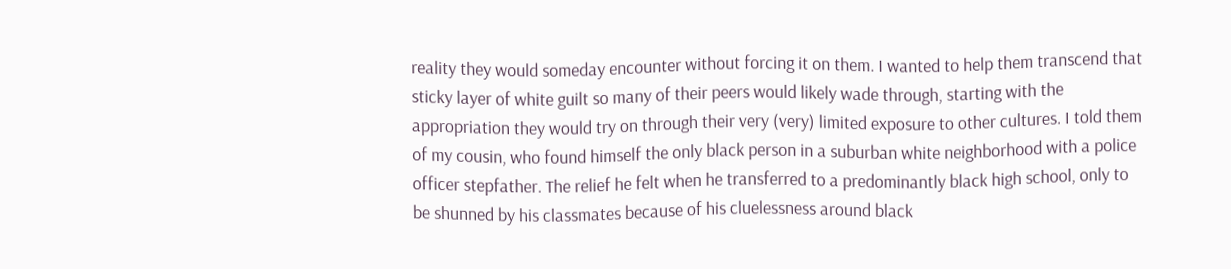reality they would someday encounter without forcing it on them. I wanted to help them transcend that sticky layer of white guilt so many of their peers would likely wade through, starting with the appropriation they would try on through their very (very) limited exposure to other cultures. I told them of my cousin, who found himself the only black person in a suburban white neighborhood with a police officer stepfather. The relief he felt when he transferred to a predominantly black high school, only to be shunned by his classmates because of his cluelessness around black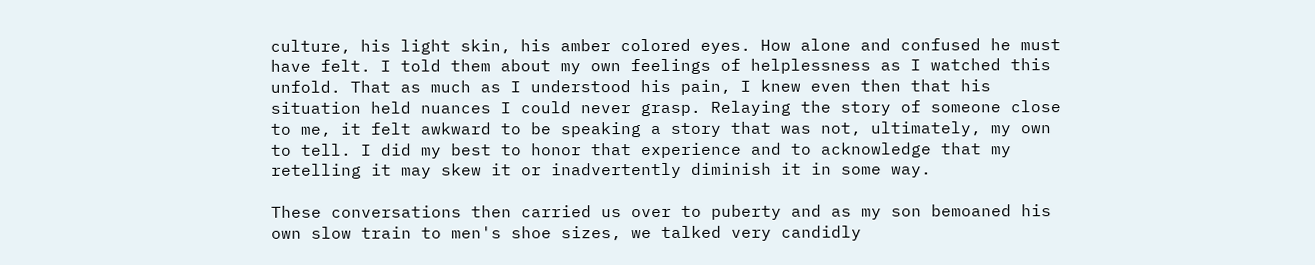culture, his light skin, his amber colored eyes. How alone and confused he must have felt. I told them about my own feelings of helplessness as I watched this unfold. That as much as I understood his pain, I knew even then that his situation held nuances I could never grasp. Relaying the story of someone close to me, it felt awkward to be speaking a story that was not, ultimately, my own to tell. I did my best to honor that experience and to acknowledge that my retelling it may skew it or inadvertently diminish it in some way.

These conversations then carried us over to puberty and as my son bemoaned his own slow train to men's shoe sizes, we talked very candidly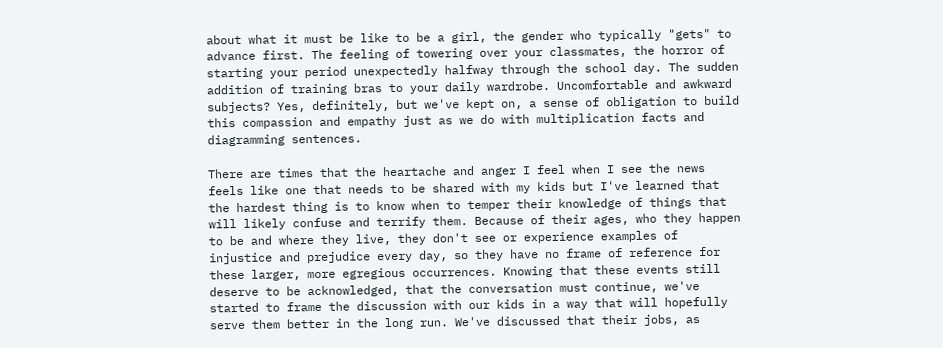about what it must be like to be a girl, the gender who typically "gets" to advance first. The feeling of towering over your classmates, the horror of starting your period unexpectedly halfway through the school day. The sudden addition of training bras to your daily wardrobe. Uncomfortable and awkward subjects? Yes, definitely, but we've kept on, a sense of obligation to build this compassion and empathy just as we do with multiplication facts and diagramming sentences.

There are times that the heartache and anger I feel when I see the news feels like one that needs to be shared with my kids but I've learned that the hardest thing is to know when to temper their knowledge of things that will likely confuse and terrify them. Because of their ages, who they happen to be and where they live, they don't see or experience examples of injustice and prejudice every day, so they have no frame of reference for these larger, more egregious occurrences. Knowing that these events still deserve to be acknowledged, that the conversation must continue, we've started to frame the discussion with our kids in a way that will hopefully serve them better in the long run. We've discussed that their jobs, as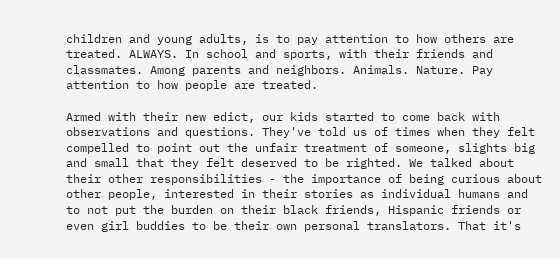children and young adults, is to pay attention to how others are treated. ALWAYS. In school and sports, with their friends and classmates. Among parents and neighbors. Animals. Nature. Pay attention to how people are treated.

Armed with their new edict, our kids started to come back with observations and questions. They've told us of times when they felt compelled to point out the unfair treatment of someone, slights big and small that they felt deserved to be righted. We talked about their other responsibilities - the importance of being curious about other people, interested in their stories as individual humans and to not put the burden on their black friends, Hispanic friends or even girl buddies to be their own personal translators. That it's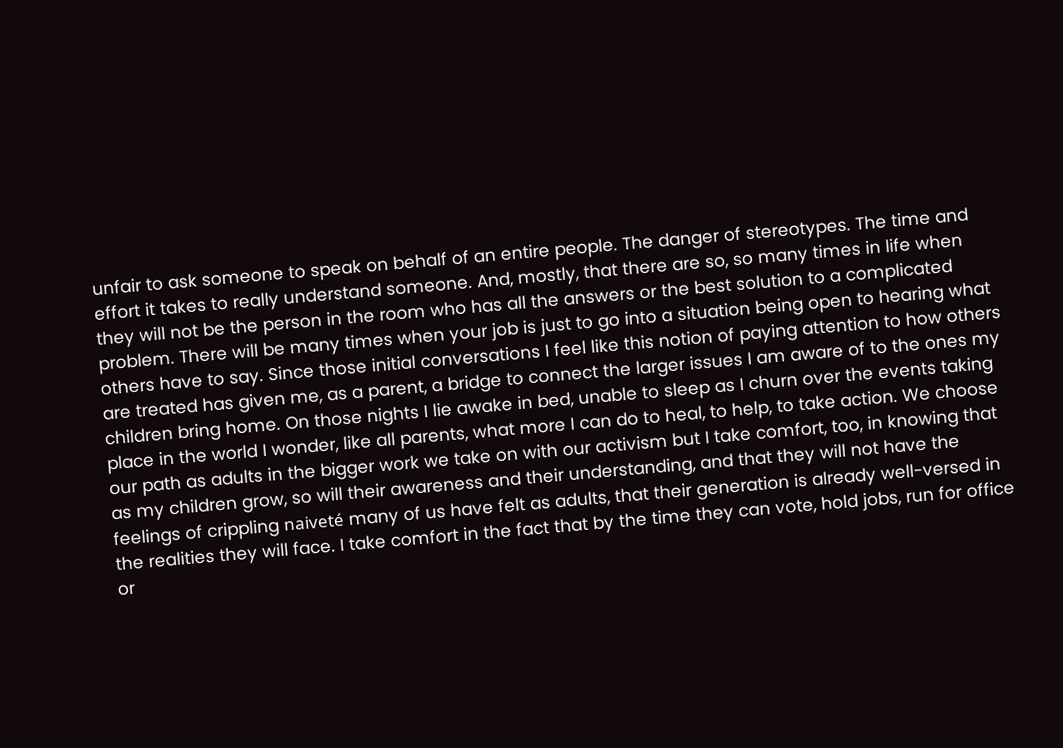unfair to ask someone to speak on behalf of an entire people. The danger of stereotypes. The time and effort it takes to really understand someone. And, mostly, that there are so, so many times in life when they will not be the person in the room who has all the answers or the best solution to a complicated problem. There will be many times when your job is just to go into a situation being open to hearing what others have to say. Since those initial conversations I feel like this notion of paying attention to how others are treated has given me, as a parent, a bridge to connect the larger issues I am aware of to the ones my children bring home. On those nights I lie awake in bed, unable to sleep as I churn over the events taking place in the world I wonder, like all parents, what more I can do to heal, to help, to take action. We choose our path as adults in the bigger work we take on with our activism but I take comfort, too, in knowing that as my children grow, so will their awareness and their understanding, and that they will not have the feelings of crippling naiveté many of us have felt as adults, that their generation is already well-versed in the realities they will face. I take comfort in the fact that by the time they can vote, hold jobs, run for office or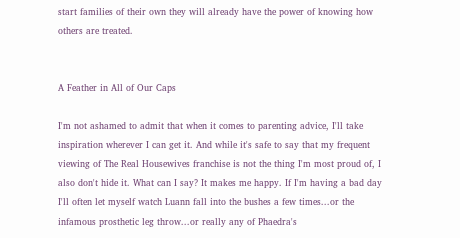start families of their own they will already have the power of knowing how others are treated.


A Feather in All of Our Caps

I'm not ashamed to admit that when it comes to parenting advice, I'll take inspiration wherever I can get it. And while it's safe to say that my frequent viewing of The Real Housewives franchise is not the thing I'm most proud of, I also don't hide it. What can I say? It makes me happy. If I'm having a bad day I'll often let myself watch Luann fall into the bushes a few times...or the infamous prosthetic leg throw...or really any of Phaedra's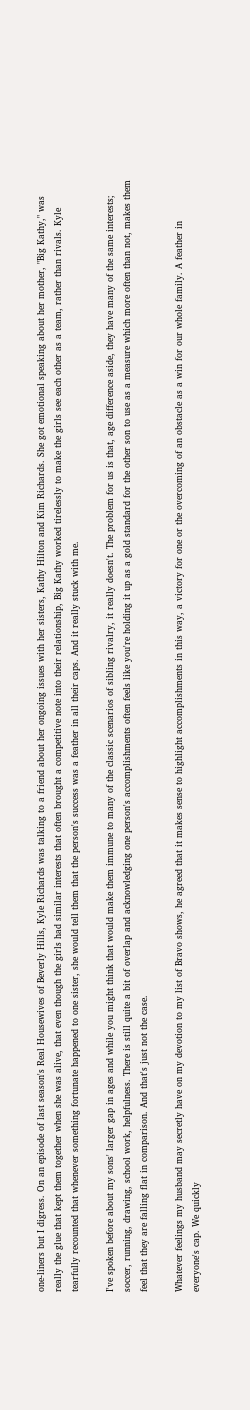one-liners but I digress. On an episode of last season's Real Housewives of Beverly Hills, Kyle Richards was talking to a friend about her ongoing issues with her sisters, Kathy Hilton and Kim Richards. She got emotional speaking about her mother, "Big Kathy," was really the glue that kept them together when she was alive, that even though the girls had similar interests that often brought a competitive note into their relationship, Big Kathy worked tirelessly to make the girls see each other as a team, rather than rivals. Kyle tearfully recounted that whenever something fortunate happened to one sister, she would tell them that the person's success was a feather in all their caps. And it really stuck with me.

I've spoken before about my sons' larger gap in ages and while you might think that would make them immune to many of the classic scenarios of sibling rivalry, it really doesn't. The problem for us is that, age difference aside, they have many of the same interests; soccer, running, drawing, school work, helpfulness. There is still quite a bit of overlap and acknowledging one person's accomplishments often feels like you're holding it up as a gold standard for the other son to use as a measure which more often than not, makes them feel that they are falling flat in comparison. And that's just not the case.

Whatever feelings my husband may secretly have on my devotion to my list of Bravo shows, he agreed that it makes sense to highlight accomplishments in this way, a victory for one or the overcoming of an obstacle as a win for our whole family. A feather in everyone's cap. We quickly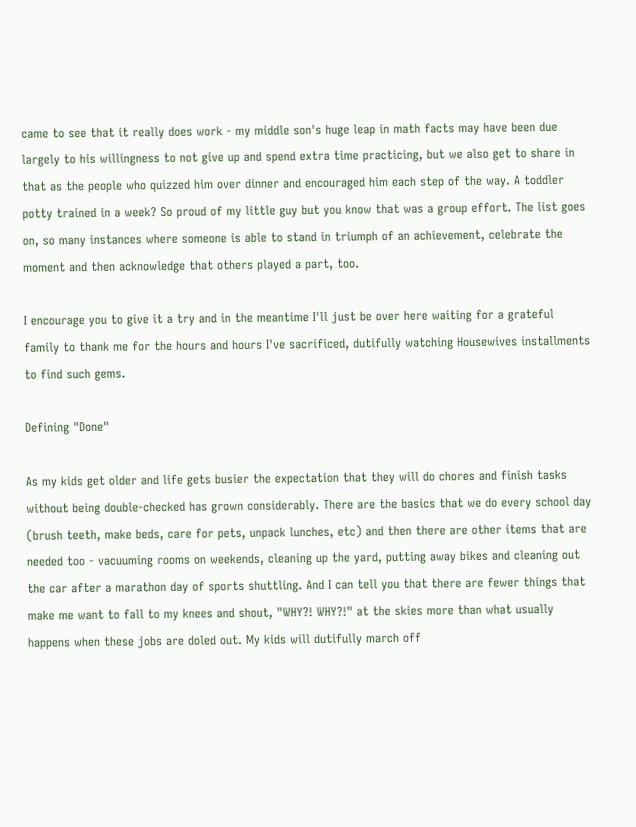came to see that it really does work - my middle son's huge leap in math facts may have been due largely to his willingness to not give up and spend extra time practicing, but we also get to share in that as the people who quizzed him over dinner and encouraged him each step of the way. A toddler potty trained in a week? So proud of my little guy but you know that was a group effort. The list goes on, so many instances where someone is able to stand in triumph of an achievement, celebrate the moment and then acknowledge that others played a part, too.

I encourage you to give it a try and in the meantime I'll just be over here waiting for a grateful family to thank me for the hours and hours I've sacrificed, dutifully watching Housewives installments to find such gems.

Defining "Done"

As my kids get older and life gets busier the expectation that they will do chores and finish tasks without being double-checked has grown considerably. There are the basics that we do every school day (brush teeth, make beds, care for pets, unpack lunches, etc) and then there are other items that are needed too - vacuuming rooms on weekends, cleaning up the yard, putting away bikes and cleaning out the car after a marathon day of sports shuttling. And I can tell you that there are fewer things that make me want to fall to my knees and shout, "WHY?! WHY?!" at the skies more than what usually happens when these jobs are doled out. My kids will dutifully march off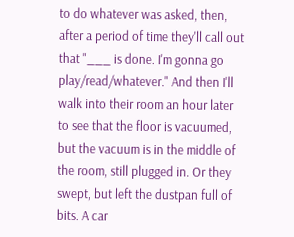to do whatever was asked, then, after a period of time they'll call out that "___ is done. I'm gonna go play/read/whatever." And then I'll walk into their room an hour later to see that the floor is vacuumed, but the vacuum is in the middle of the room, still plugged in. Or they swept, but left the dustpan full of bits. A car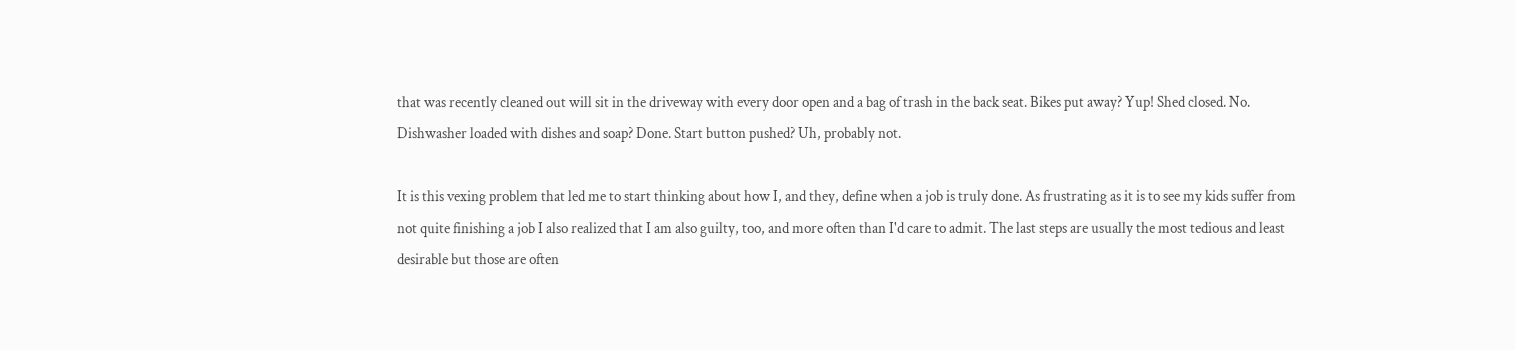that was recently cleaned out will sit in the driveway with every door open and a bag of trash in the back seat. Bikes put away? Yup! Shed closed. No. Dishwasher loaded with dishes and soap? Done. Start button pushed? Uh, probably not.

It is this vexing problem that led me to start thinking about how I, and they, define when a job is truly done. As frustrating as it is to see my kids suffer from not quite finishing a job I also realized that I am also guilty, too, and more often than I'd care to admit. The last steps are usually the most tedious and least desirable but those are often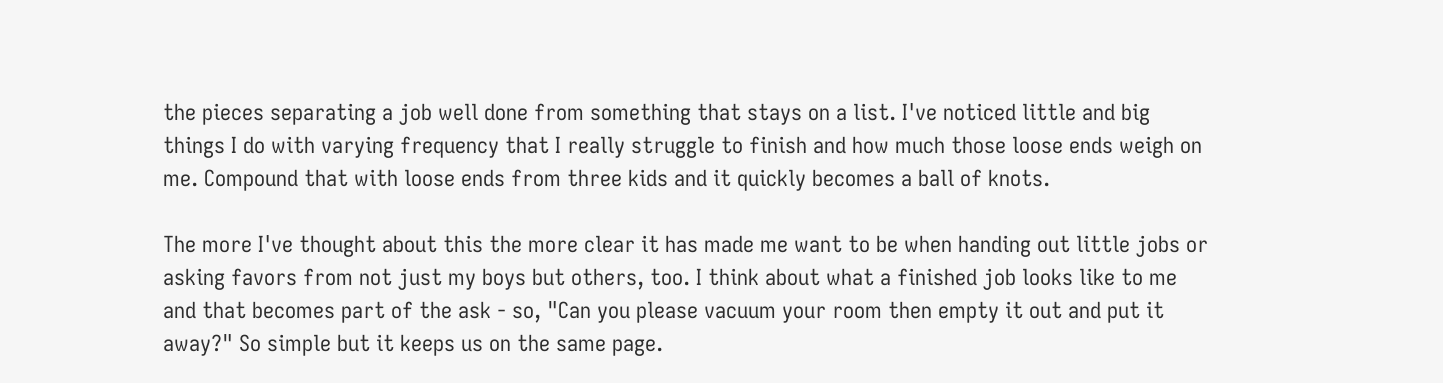the pieces separating a job well done from something that stays on a list. I've noticed little and big things I do with varying frequency that I really struggle to finish and how much those loose ends weigh on me. Compound that with loose ends from three kids and it quickly becomes a ball of knots.

The more I've thought about this the more clear it has made me want to be when handing out little jobs or asking favors from not just my boys but others, too. I think about what a finished job looks like to me and that becomes part of the ask - so, "Can you please vacuum your room then empty it out and put it away?" So simple but it keeps us on the same page.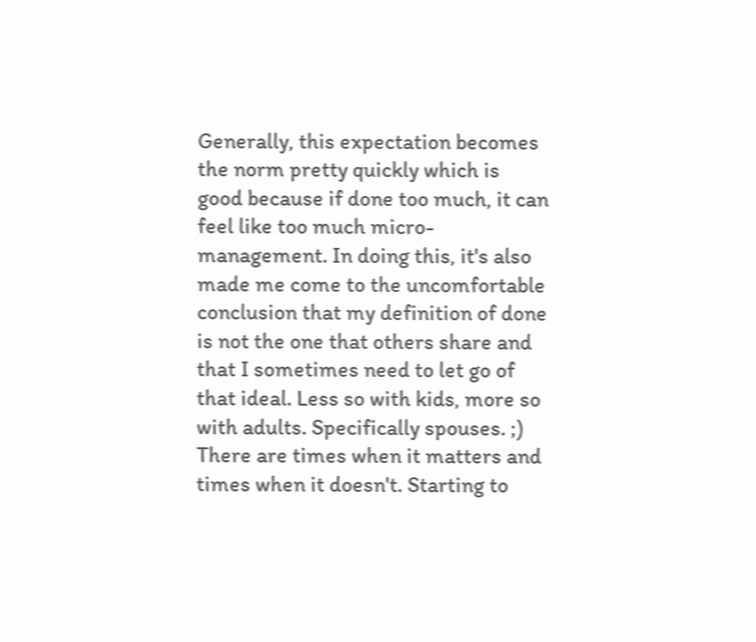Generally, this expectation becomes the norm pretty quickly which is good because if done too much, it can feel like too much micro-management. In doing this, it's also made me come to the uncomfortable conclusion that my definition of done is not the one that others share and that I sometimes need to let go of that ideal. Less so with kids, more so with adults. Specifically spouses. ;) There are times when it matters and times when it doesn't. Starting to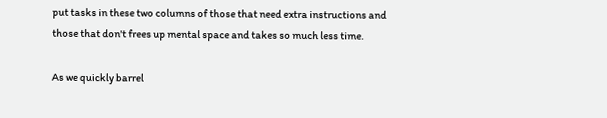put tasks in these two columns of those that need extra instructions and those that don't frees up mental space and takes so much less time.

As we quickly barrel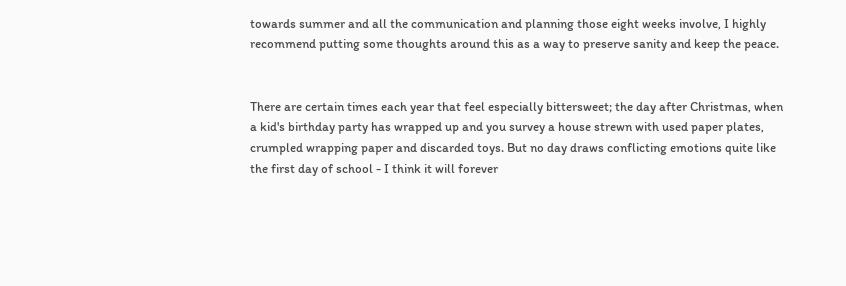towards summer and all the communication and planning those eight weeks involve, I highly recommend putting some thoughts around this as a way to preserve sanity and keep the peace.


There are certain times each year that feel especially bittersweet; the day after Christmas, when a kid's birthday party has wrapped up and you survey a house strewn with used paper plates, crumpled wrapping paper and discarded toys. But no day draws conflicting emotions quite like the first day of school - I think it will forever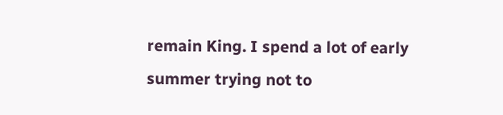remain King. I spend a lot of early summer trying not to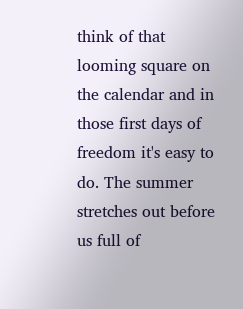think of that looming square on the calendar and in those first days of freedom it's easy to do. The summer stretches out before us full of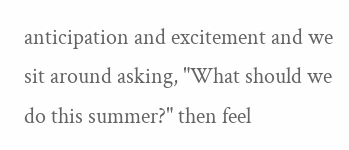anticipation and excitement and we sit around asking, "What should we do this summer?" then feel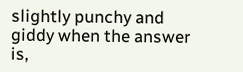slightly punchy and giddy when the answer is,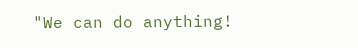"We can do anything!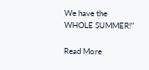We have the WHOLE SUMMER!"

Read More